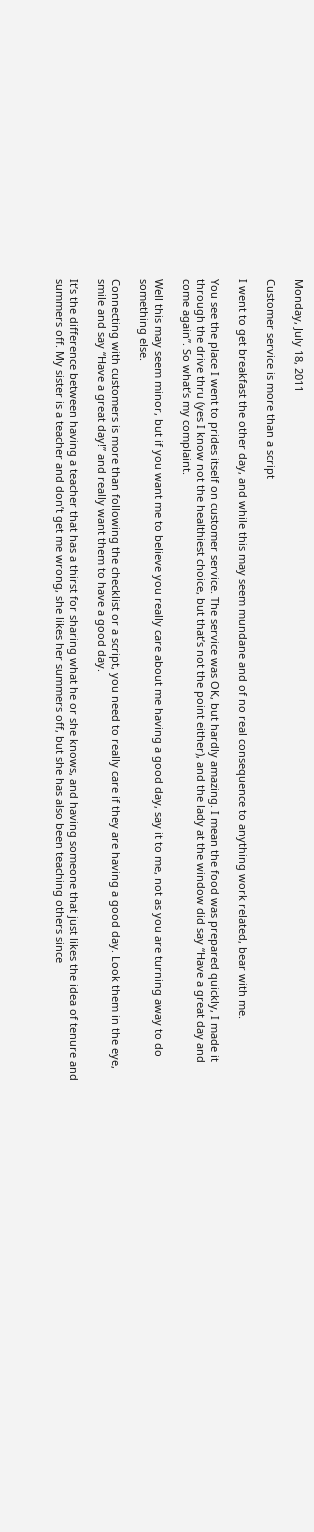Monday, July 18, 2011

Customer service is more than a script

I went to get breakfast the other day, and while this may seem mundane and of no real consequence to anything work related, bear with me.

You see the place I went to prides itself on customer service. The service was OK, but hardly amazing. I mean the food was prepared quickly, I made it through the drive thru (yes I know not the healthiest choice, but that’s not the point either), and the lady at the window did say “Have a great day and come again”. So what’s my complaint.

Well this may seem minor, but if you want me to believe you really care about me having a good day, say it to me, not as you are turning away to do something else.

Connecting with customers is more than following the checklist or a script, you need to really care if they are having a good day. Look them in the eye, smile and say “Have a great day!” and really want them to have a good day.

It’s the difference between having a teacher that has a thirst for sharing what he or she knows, and having someone that just likes the idea of tenure and summers off. My sister is a teacher and don’t get me wrong, she likes her summers off, but she has also been teaching others since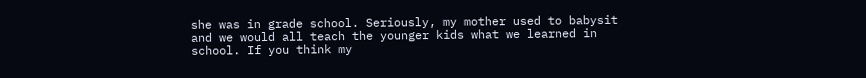she was in grade school. Seriously, my mother used to babysit and we would all teach the younger kids what we learned in school. If you think my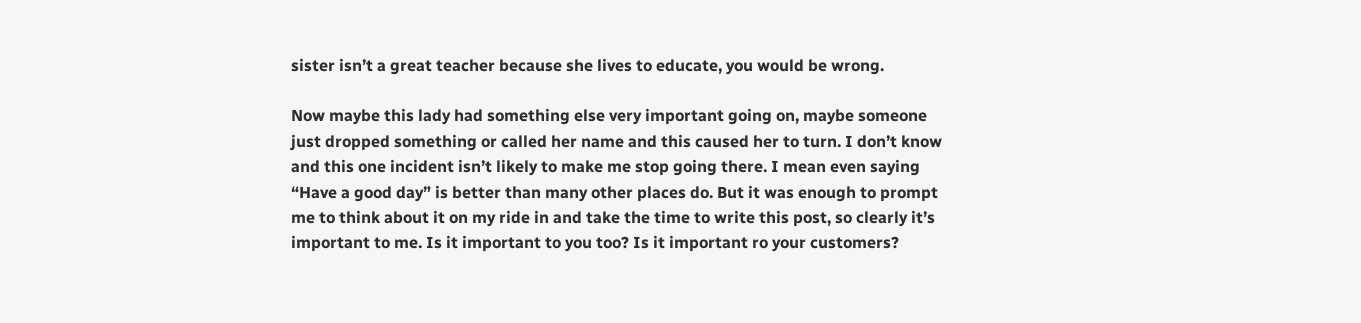sister isn’t a great teacher because she lives to educate, you would be wrong.

Now maybe this lady had something else very important going on, maybe someone just dropped something or called her name and this caused her to turn. I don’t know and this one incident isn’t likely to make me stop going there. I mean even saying “Have a good day” is better than many other places do. But it was enough to prompt me to think about it on my ride in and take the time to write this post, so clearly it’s important to me. Is it important to you too? Is it important ro your customers?